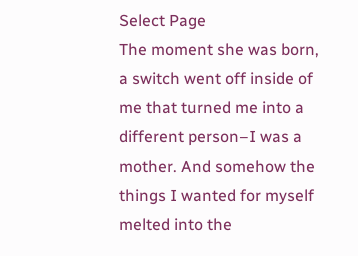Select Page
The moment she was born, a switch went off inside of me that turned me into a different person–I was a mother. And somehow the things I wanted for myself melted into the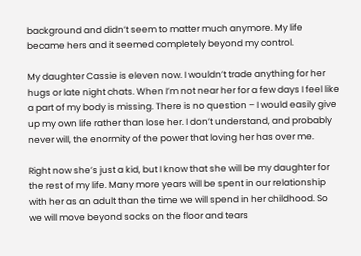background and didn’t seem to matter much anymore. My life became hers and it seemed completely beyond my control.

My daughter Cassie is eleven now. I wouldn’t trade anything for her hugs or late night chats. When I’m not near her for a few days I feel like a part of my body is missing. There is no question – I would easily give up my own life rather than lose her. I don’t understand, and probably never will, the enormity of the power that loving her has over me.

Right now she’s just a kid, but I know that she will be my daughter for the rest of my life. Many more years will be spent in our relationship with her as an adult than the time we will spend in her childhood. So we will move beyond socks on the floor and tears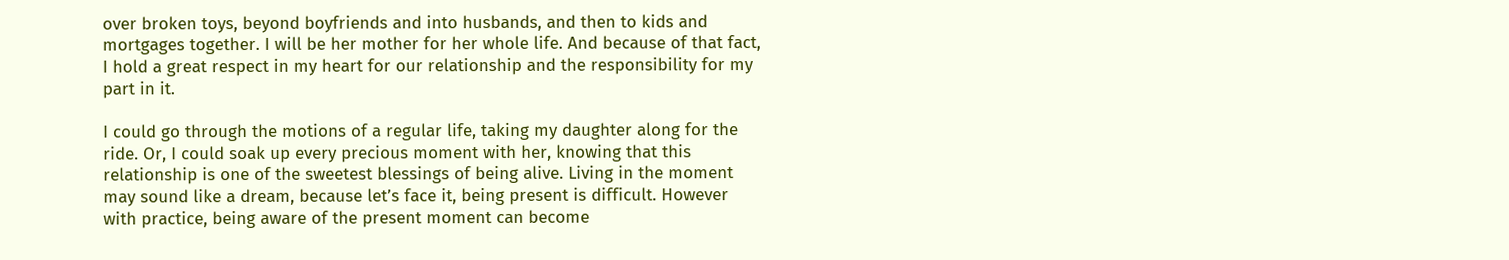over broken toys, beyond boyfriends and into husbands, and then to kids and mortgages together. I will be her mother for her whole life. And because of that fact, I hold a great respect in my heart for our relationship and the responsibility for my part in it.

I could go through the motions of a regular life, taking my daughter along for the ride. Or, I could soak up every precious moment with her, knowing that this relationship is one of the sweetest blessings of being alive. Living in the moment may sound like a dream, because let’s face it, being present is difficult. However with practice, being aware of the present moment can become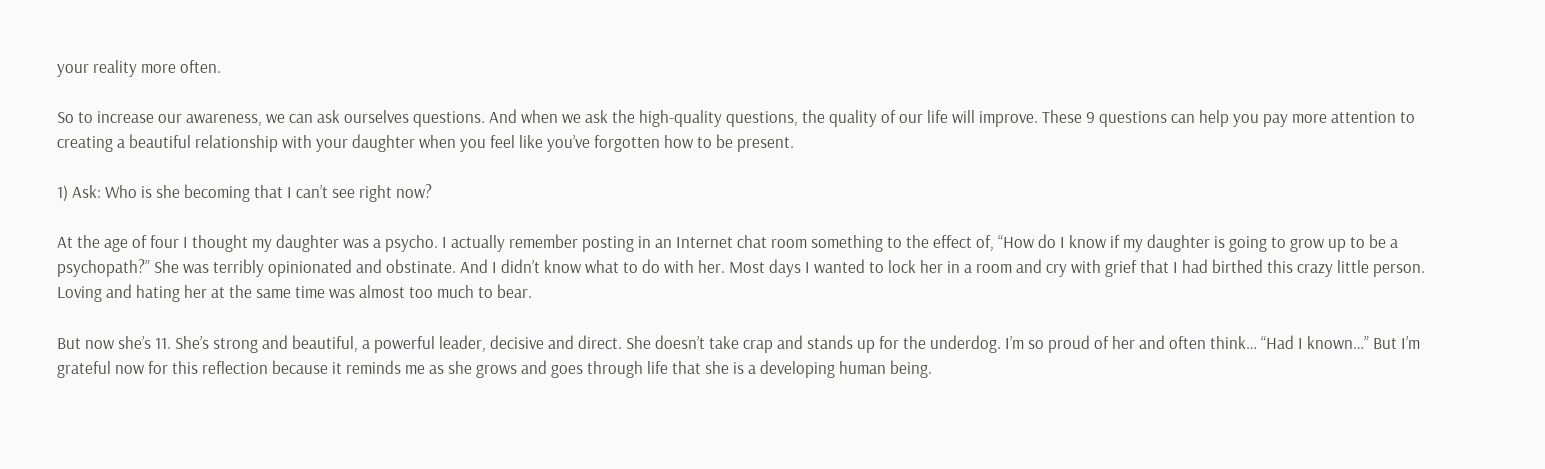your reality more often.

So to increase our awareness, we can ask ourselves questions. And when we ask the high-quality questions, the quality of our life will improve. These 9 questions can help you pay more attention to creating a beautiful relationship with your daughter when you feel like you’ve forgotten how to be present.

1) Ask: Who is she becoming that I can’t see right now?

At the age of four I thought my daughter was a psycho. I actually remember posting in an Internet chat room something to the effect of, “How do I know if my daughter is going to grow up to be a psychopath?” She was terribly opinionated and obstinate. And I didn’t know what to do with her. Most days I wanted to lock her in a room and cry with grief that I had birthed this crazy little person. Loving and hating her at the same time was almost too much to bear.

But now she’s 11. She’s strong and beautiful, a powerful leader, decisive and direct. She doesn’t take crap and stands up for the underdog. I’m so proud of her and often think… “Had I known…” But I’m grateful now for this reflection because it reminds me as she grows and goes through life that she is a developing human being.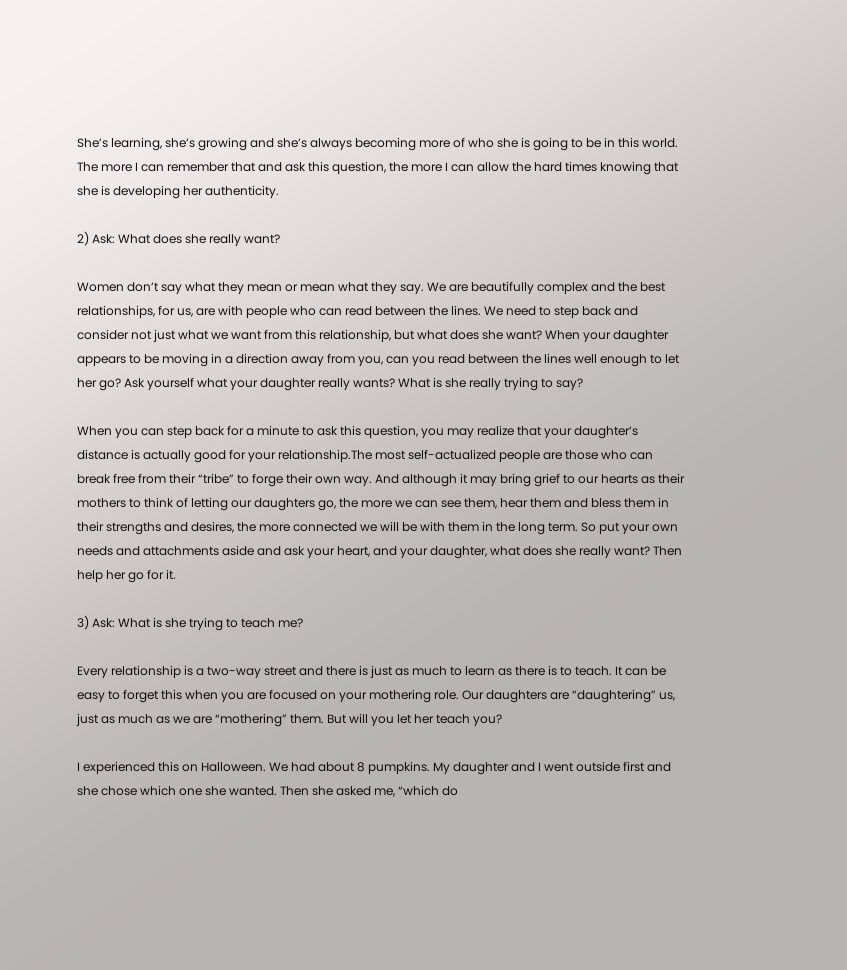She’s learning, she’s growing and she’s always becoming more of who she is going to be in this world. The more I can remember that and ask this question, the more I can allow the hard times knowing that she is developing her authenticity.

2) Ask: What does she really want?

Women don’t say what they mean or mean what they say. We are beautifully complex and the best relationships, for us, are with people who can read between the lines. We need to step back and consider not just what we want from this relationship, but what does she want? When your daughter appears to be moving in a direction away from you, can you read between the lines well enough to let her go? Ask yourself what your daughter really wants? What is she really trying to say?

When you can step back for a minute to ask this question, you may realize that your daughter’s distance is actually good for your relationship.The most self-actualized people are those who can break free from their “tribe” to forge their own way. And although it may bring grief to our hearts as their mothers to think of letting our daughters go, the more we can see them, hear them and bless them in their strengths and desires, the more connected we will be with them in the long term. So put your own needs and attachments aside and ask your heart, and your daughter, what does she really want? Then help her go for it.

3) Ask: What is she trying to teach me?

Every relationship is a two-way street and there is just as much to learn as there is to teach. It can be easy to forget this when you are focused on your mothering role. Our daughters are “daughtering” us, just as much as we are “mothering” them. But will you let her teach you?

I experienced this on Halloween. We had about 8 pumpkins. My daughter and I went outside first and she chose which one she wanted. Then she asked me, “which do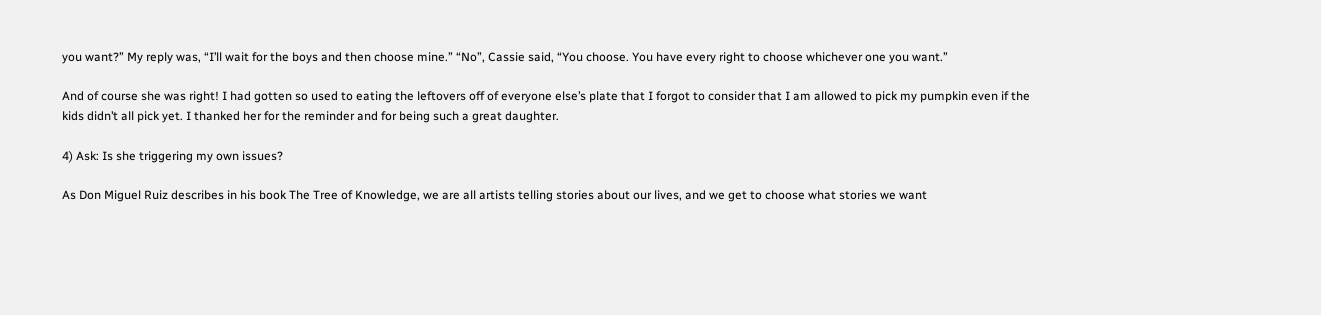you want?” My reply was, “I’ll wait for the boys and then choose mine.” “No”, Cassie said, “You choose. You have every right to choose whichever one you want.”

And of course she was right! I had gotten so used to eating the leftovers off of everyone else’s plate that I forgot to consider that I am allowed to pick my pumpkin even if the kids didn’t all pick yet. I thanked her for the reminder and for being such a great daughter.

4) Ask: Is she triggering my own issues?

As Don Miguel Ruiz describes in his book The Tree of Knowledge, we are all artists telling stories about our lives, and we get to choose what stories we want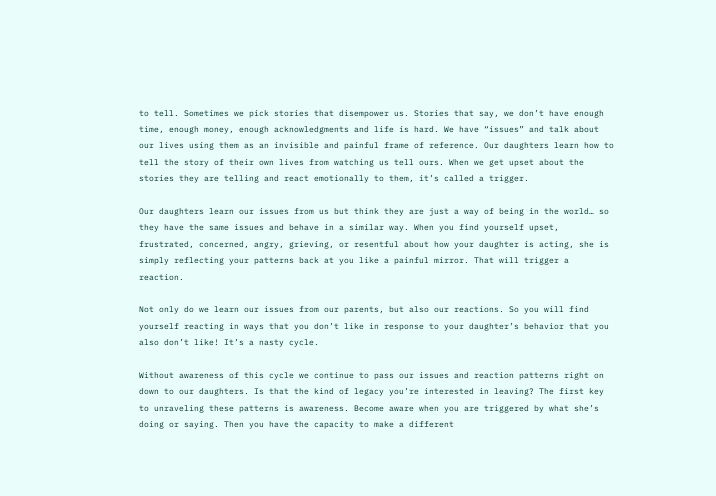to tell. Sometimes we pick stories that disempower us. Stories that say, we don’t have enough time, enough money, enough acknowledgments and life is hard. We have “issues” and talk about our lives using them as an invisible and painful frame of reference. Our daughters learn how to tell the story of their own lives from watching us tell ours. When we get upset about the stories they are telling and react emotionally to them, it’s called a trigger.

Our daughters learn our issues from us but think they are just a way of being in the world… so they have the same issues and behave in a similar way. When you find yourself upset, frustrated, concerned, angry, grieving, or resentful about how your daughter is acting, she is simply reflecting your patterns back at you like a painful mirror. That will trigger a reaction.

Not only do we learn our issues from our parents, but also our reactions. So you will find yourself reacting in ways that you don’t like in response to your daughter’s behavior that you also don’t like! It’s a nasty cycle.

Without awareness of this cycle we continue to pass our issues and reaction patterns right on down to our daughters. Is that the kind of legacy you’re interested in leaving? The first key to unraveling these patterns is awareness. Become aware when you are triggered by what she’s doing or saying. Then you have the capacity to make a different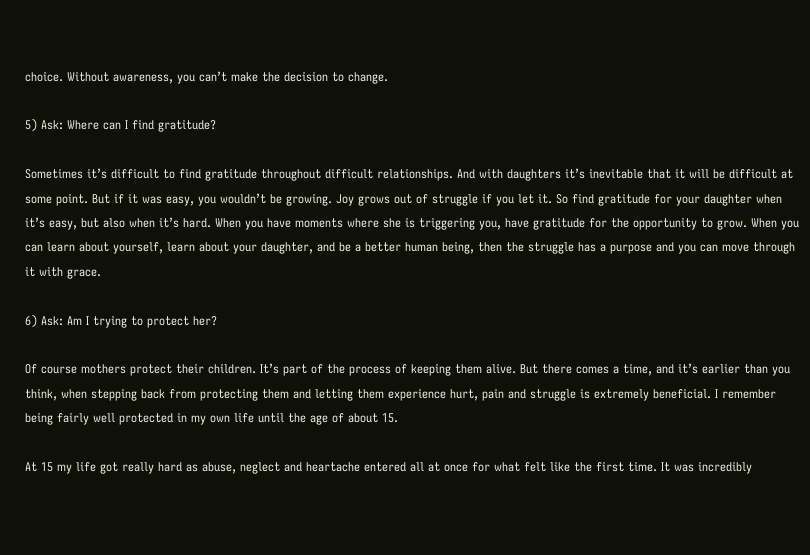choice. Without awareness, you can’t make the decision to change.

5) Ask: Where can I find gratitude?

Sometimes it’s difficult to find gratitude throughout difficult relationships. And with daughters it’s inevitable that it will be difficult at some point. But if it was easy, you wouldn’t be growing. Joy grows out of struggle if you let it. So find gratitude for your daughter when it’s easy, but also when it’s hard. When you have moments where she is triggering you, have gratitude for the opportunity to grow. When you can learn about yourself, learn about your daughter, and be a better human being, then the struggle has a purpose and you can move through it with grace.

6) Ask: Am I trying to protect her?

Of course mothers protect their children. It’s part of the process of keeping them alive. But there comes a time, and it’s earlier than you think, when stepping back from protecting them and letting them experience hurt, pain and struggle is extremely beneficial. I remember being fairly well protected in my own life until the age of about 15.

At 15 my life got really hard as abuse, neglect and heartache entered all at once for what felt like the first time. It was incredibly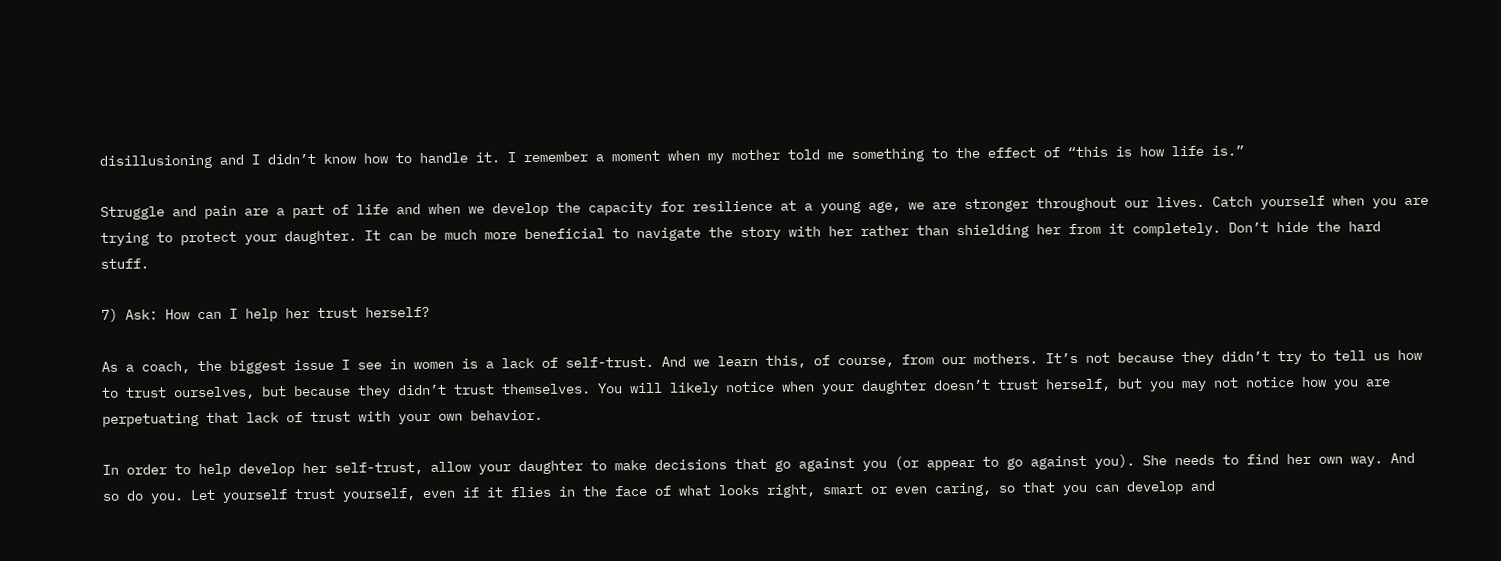disillusioning and I didn’t know how to handle it. I remember a moment when my mother told me something to the effect of “this is how life is.”

Struggle and pain are a part of life and when we develop the capacity for resilience at a young age, we are stronger throughout our lives. Catch yourself when you are trying to protect your daughter. It can be much more beneficial to navigate the story with her rather than shielding her from it completely. Don’t hide the hard stuff.

7) Ask: How can I help her trust herself?

As a coach, the biggest issue I see in women is a lack of self-trust. And we learn this, of course, from our mothers. It’s not because they didn’t try to tell us how to trust ourselves, but because they didn’t trust themselves. You will likely notice when your daughter doesn’t trust herself, but you may not notice how you are perpetuating that lack of trust with your own behavior.

In order to help develop her self-trust, allow your daughter to make decisions that go against you (or appear to go against you). She needs to find her own way. And so do you. Let yourself trust yourself, even if it flies in the face of what looks right, smart or even caring, so that you can develop and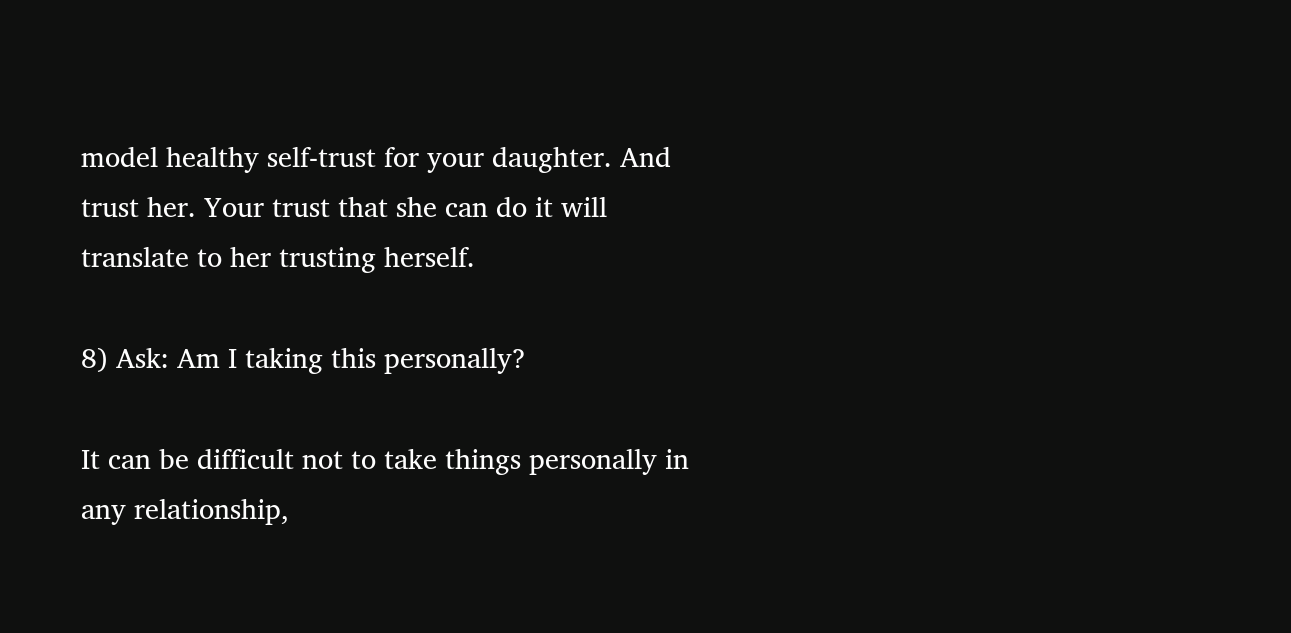model healthy self-trust for your daughter. And trust her. Your trust that she can do it will translate to her trusting herself.

8) Ask: Am I taking this personally?

It can be difficult not to take things personally in any relationship,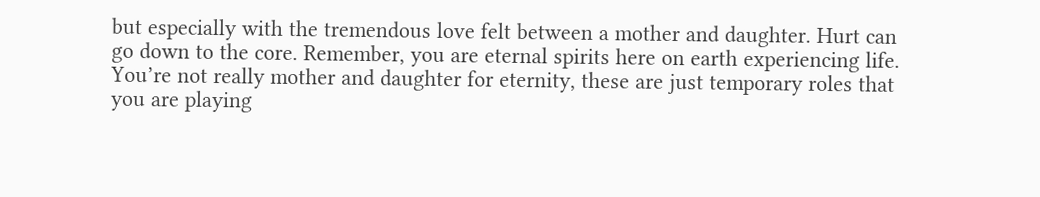but especially with the tremendous love felt between a mother and daughter. Hurt can go down to the core. Remember, you are eternal spirits here on earth experiencing life. You’re not really mother and daughter for eternity, these are just temporary roles that you are playing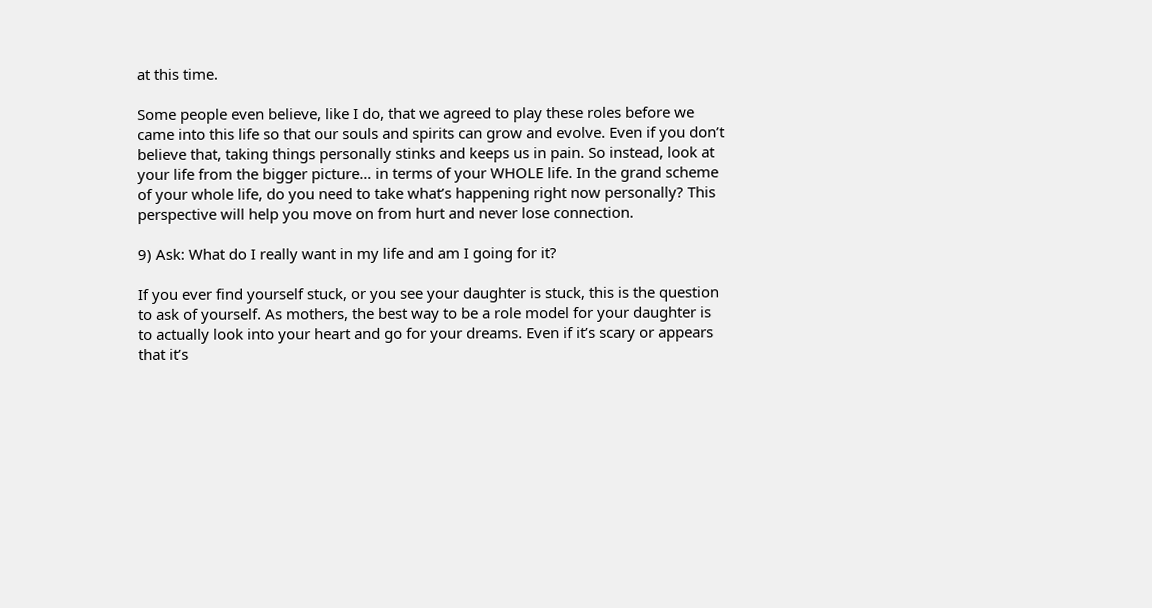at this time.

Some people even believe, like I do, that we agreed to play these roles before we came into this life so that our souls and spirits can grow and evolve. Even if you don’t believe that, taking things personally stinks and keeps us in pain. So instead, look at your life from the bigger picture… in terms of your WHOLE life. In the grand scheme of your whole life, do you need to take what’s happening right now personally? This perspective will help you move on from hurt and never lose connection.

9) Ask: What do I really want in my life and am I going for it?

If you ever find yourself stuck, or you see your daughter is stuck, this is the question to ask of yourself. As mothers, the best way to be a role model for your daughter is to actually look into your heart and go for your dreams. Even if it’s scary or appears that it’s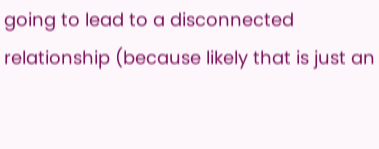going to lead to a disconnected relationship (because likely that is just an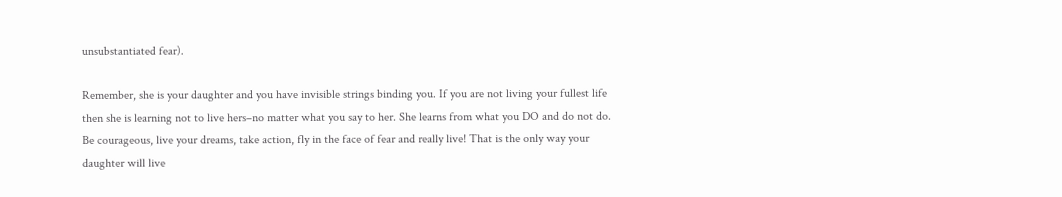unsubstantiated fear).

Remember, she is your daughter and you have invisible strings binding you. If you are not living your fullest life then she is learning not to live hers–no matter what you say to her. She learns from what you DO and do not do. Be courageous, live your dreams, take action, fly in the face of fear and really live! That is the only way your daughter will live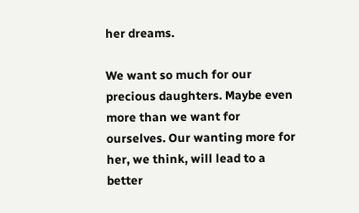her dreams.

We want so much for our precious daughters. Maybe even more than we want for ourselves. Our wanting more for her, we think, will lead to a better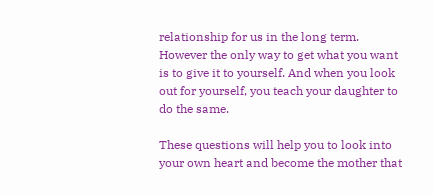relationship for us in the long term. However the only way to get what you want is to give it to yourself. And when you look out for yourself, you teach your daughter to do the same.

These questions will help you to look into your own heart and become the mother that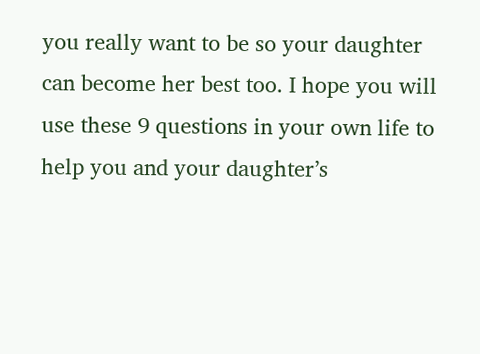you really want to be so your daughter can become her best too. I hope you will use these 9 questions in your own life to help you and your daughter’s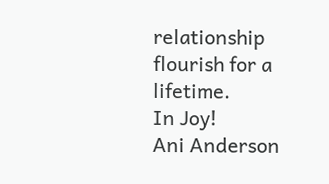relationship flourish for a lifetime.
In Joy!
Ani Anderson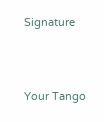Signature



Your Tango